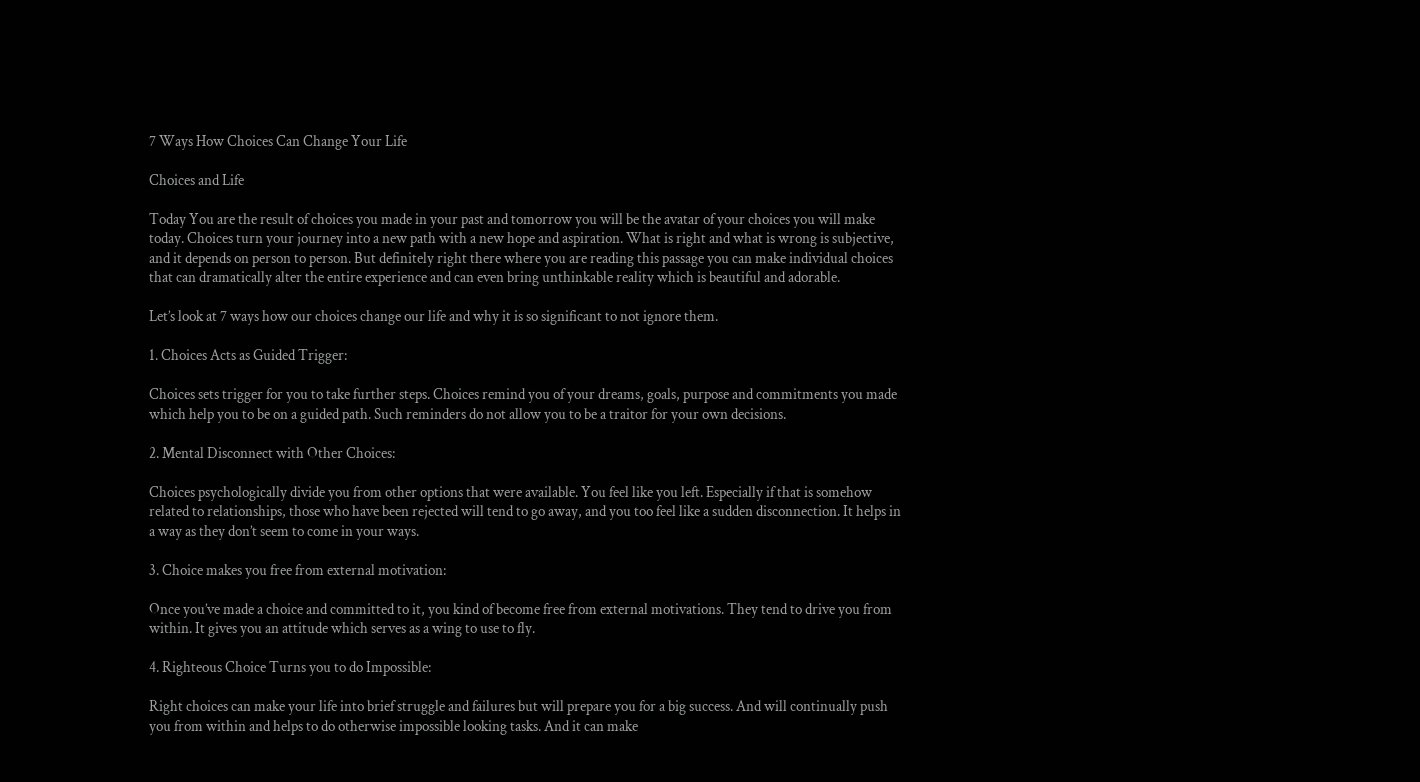7 Ways How Choices Can Change Your Life

Choices and Life

Today You are the result of choices you made in your past and tomorrow you will be the avatar of your choices you will make today. Choices turn your journey into a new path with a new hope and aspiration. What is right and what is wrong is subjective, and it depends on person to person. But definitely right there where you are reading this passage you can make individual choices that can dramatically alter the entire experience and can even bring unthinkable reality which is beautiful and adorable.

Let’s look at 7 ways how our choices change our life and why it is so significant to not ignore them.

1. Choices Acts as Guided Trigger:

Choices sets trigger for you to take further steps. Choices remind you of your dreams, goals, purpose and commitments you made which help you to be on a guided path. Such reminders do not allow you to be a traitor for your own decisions.

2. Mental Disconnect with Other Choices:

Choices psychologically divide you from other options that were available. You feel like you left. Especially if that is somehow related to relationships, those who have been rejected will tend to go away, and you too feel like a sudden disconnection. It helps in a way as they don’t seem to come in your ways.

3. Choice makes you free from external motivation:

Once you’ve made a choice and committed to it, you kind of become free from external motivations. They tend to drive you from within. It gives you an attitude which serves as a wing to use to fly.

4. Righteous Choice Turns you to do Impossible:

Right choices can make your life into brief struggle and failures but will prepare you for a big success. And will continually push you from within and helps to do otherwise impossible looking tasks. And it can make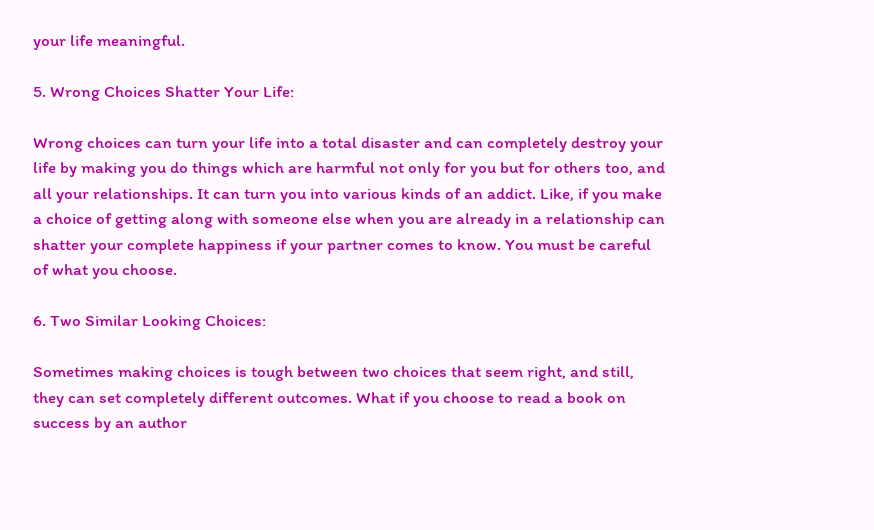your life meaningful.

5. Wrong Choices Shatter Your Life:

Wrong choices can turn your life into a total disaster and can completely destroy your life by making you do things which are harmful not only for you but for others too, and all your relationships. It can turn you into various kinds of an addict. Like, if you make a choice of getting along with someone else when you are already in a relationship can shatter your complete happiness if your partner comes to know. You must be careful of what you choose.

6. Two Similar Looking Choices:

Sometimes making choices is tough between two choices that seem right, and still, they can set completely different outcomes. What if you choose to read a book on success by an author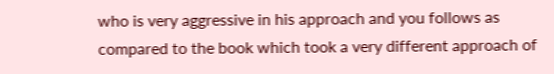who is very aggressive in his approach and you follows as compared to the book which took a very different approach of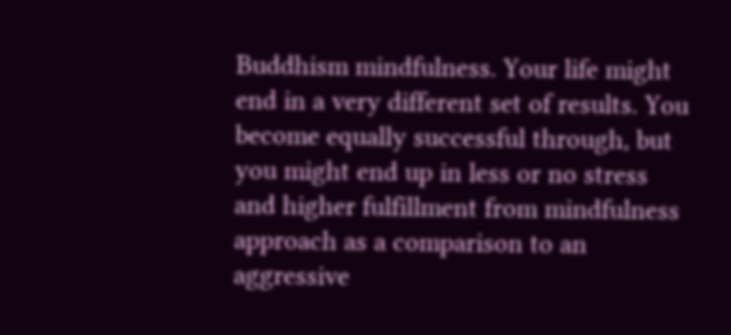Buddhism mindfulness. Your life might end in a very different set of results. You become equally successful through, but you might end up in less or no stress and higher fulfillment from mindfulness approach as a comparison to an aggressive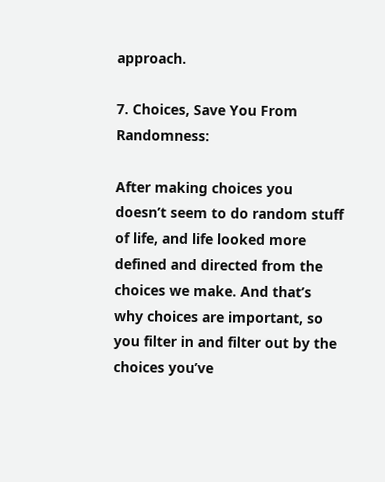approach.

7. Choices, Save You From Randomness:

After making choices you doesn’t seem to do random stuff of life, and life looked more defined and directed from the choices we make. And that’s why choices are important, so you filter in and filter out by the choices you’ve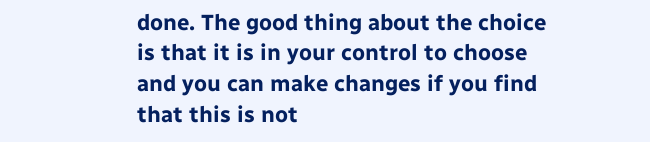done. The good thing about the choice is that it is in your control to choose and you can make changes if you find that this is not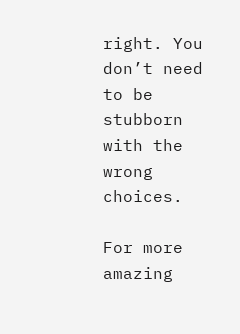right. You don’t need to be stubborn with the wrong choices.

For more amazing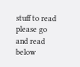stuff to read please go and read below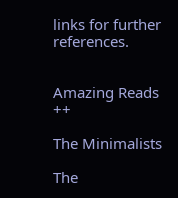links for further references.


Amazing Reads ++

The Minimalists

The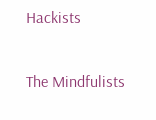Hackists

The Mindfulists